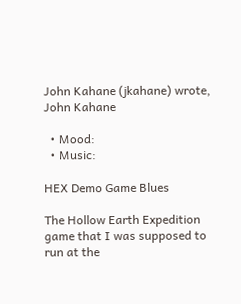John Kahane (jkahane) wrote,
John Kahane

  • Mood:
  • Music:

HEX Demo Game Blues

The Hollow Earth Expedition game that I was supposed to run at the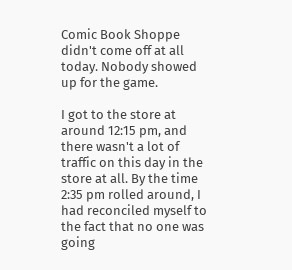Comic Book Shoppe didn't come off at all today. Nobody showed up for the game.

I got to the store at around 12:15 pm, and there wasn't a lot of traffic on this day in the store at all. By the time 2:35 pm rolled around, I had reconciled myself to the fact that no one was going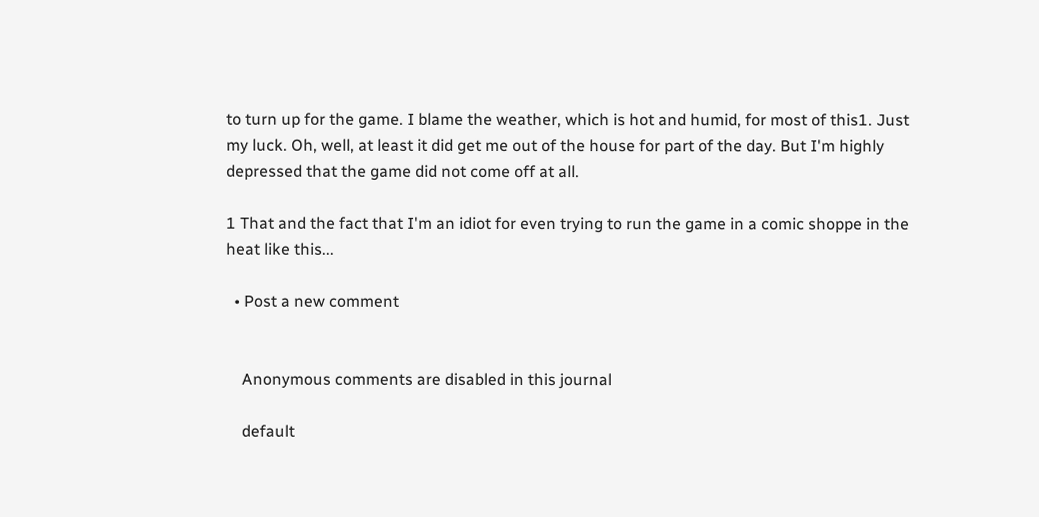to turn up for the game. I blame the weather, which is hot and humid, for most of this1. Just my luck. Oh, well, at least it did get me out of the house for part of the day. But I'm highly depressed that the game did not come off at all.

1 That and the fact that I'm an idiot for even trying to run the game in a comic shoppe in the heat like this...

  • Post a new comment


    Anonymous comments are disabled in this journal

    default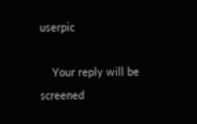userpic

    Your reply will be screened